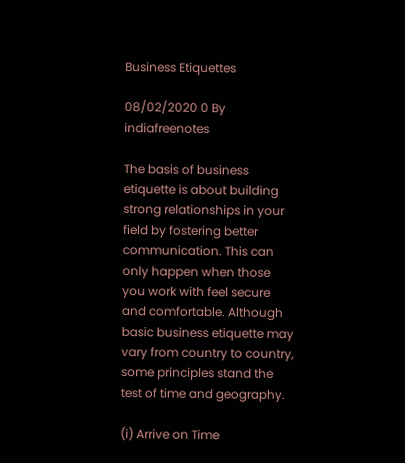Business Etiquettes

08/02/2020 0 By indiafreenotes

The basis of business etiquette is about building strong relationships in your field by fostering better communication. This can only happen when those you work with feel secure and comfortable. Although basic business etiquette may vary from country to country, some principles stand the test of time and geography.

(i) Arrive on Time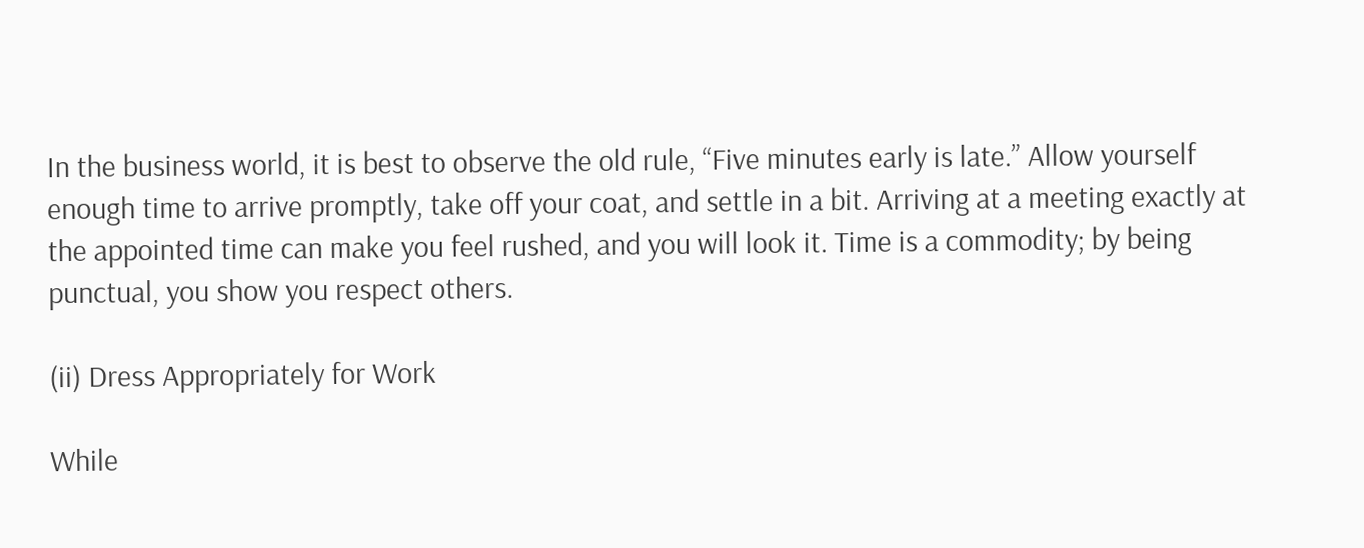In the business world, it is best to observe the old rule, “Five minutes early is late.” Allow yourself enough time to arrive promptly, take off your coat, and settle in a bit. Arriving at a meeting exactly at the appointed time can make you feel rushed, and you will look it. Time is a commodity; by being punctual, you show you respect others.

(ii) Dress Appropriately for Work

While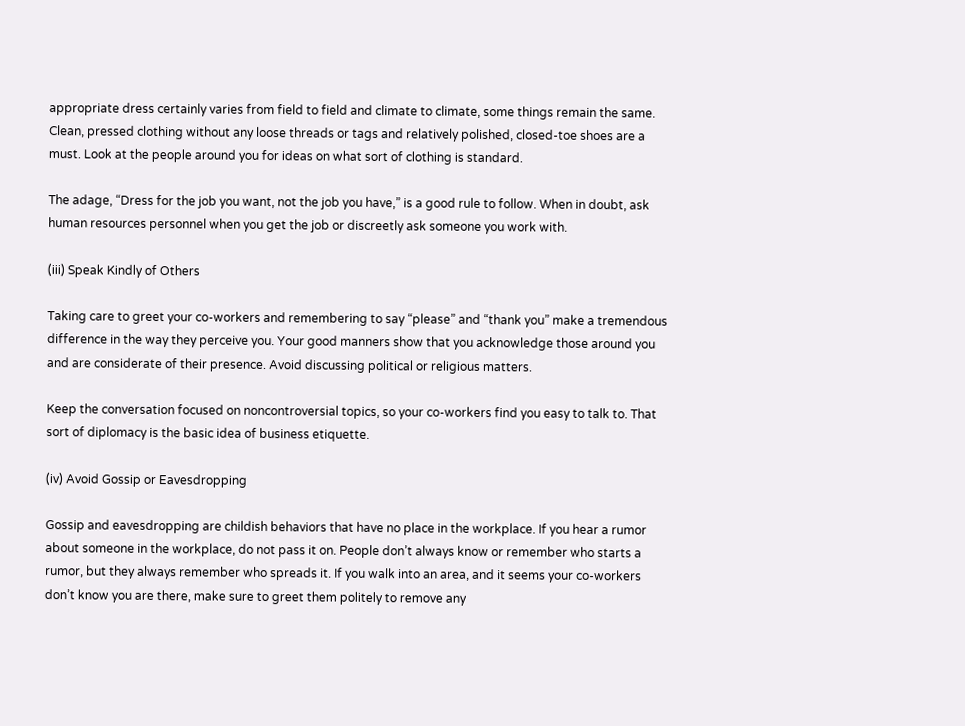appropriate dress certainly varies from field to field and climate to climate, some things remain the same. Clean, pressed clothing without any loose threads or tags and relatively polished, closed-toe shoes are a must. Look at the people around you for ideas on what sort of clothing is standard.

The adage, “Dress for the job you want, not the job you have,” is a good rule to follow. When in doubt, ask human resources personnel when you get the job or discreetly ask someone you work with.

(iii) Speak Kindly of Others

Taking care to greet your co-workers and remembering to say “please” and “thank you” make a tremendous difference in the way they perceive you. Your good manners show that you acknowledge those around you and are considerate of their presence. Avoid discussing political or religious matters.

Keep the conversation focused on noncontroversial topics, so your co-workers find you easy to talk to. That sort of diplomacy is the basic idea of business etiquette.

(iv) Avoid Gossip or Eavesdropping

Gossip and eavesdropping are childish behaviors that have no place in the workplace. If you hear a rumor about someone in the workplace, do not pass it on. People don’t always know or remember who starts a rumor, but they always remember who spreads it. If you walk into an area, and it seems your co-workers don’t know you are there, make sure to greet them politely to remove any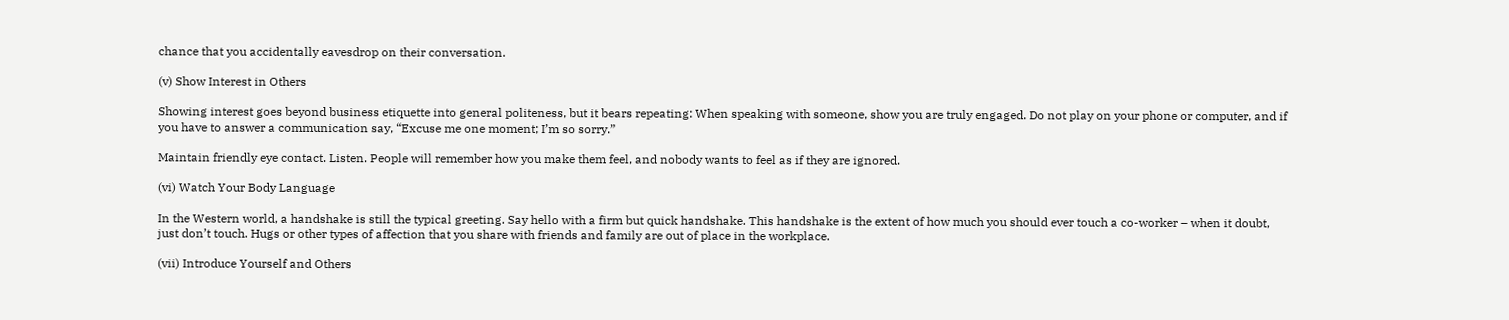chance that you accidentally eavesdrop on their conversation.

(v) Show Interest in Others

Showing interest goes beyond business etiquette into general politeness, but it bears repeating: When speaking with someone, show you are truly engaged. Do not play on your phone or computer, and if you have to answer a communication say, “Excuse me one moment; I’m so sorry.”

Maintain friendly eye contact. Listen. People will remember how you make them feel, and nobody wants to feel as if they are ignored.

(vi) Watch Your Body Language

In the Western world, a handshake is still the typical greeting. Say hello with a firm but quick handshake. This handshake is the extent of how much you should ever touch a co-worker – when it doubt, just don’t touch. Hugs or other types of affection that you share with friends and family are out of place in the workplace.

(vii) Introduce Yourself and Others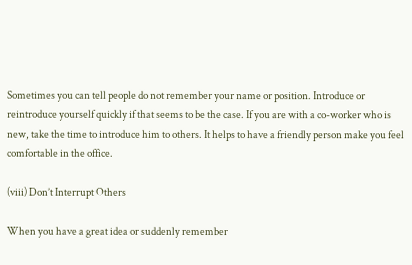Sometimes you can tell people do not remember your name or position. Introduce or reintroduce yourself quickly if that seems to be the case. If you are with a co-worker who is new, take the time to introduce him to others. It helps to have a friendly person make you feel comfortable in the office.

(viii) Don’t Interrupt Others

When you have a great idea or suddenly remember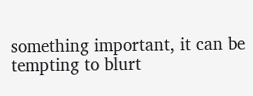something important, it can be tempting to blurt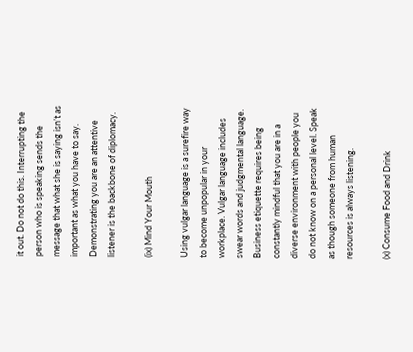it out. Do not do this. Interrupting the person who is speaking sends the message that what she is saying isn’t as important as what you have to say. Demonstrating you are an attentive listener is the backbone of diplomacy.

(ix) Mind Your Mouth

Using vulgar language is a surefire way to become unpopular in your workplace. Vulgar language includes swear words and judgmental language. Business etiquette requires being constantly mindful that you are in a diverse environment with people you do not know on a personal level. Speak as though someone from human resources is always listening.

(x) Consume Food and Drink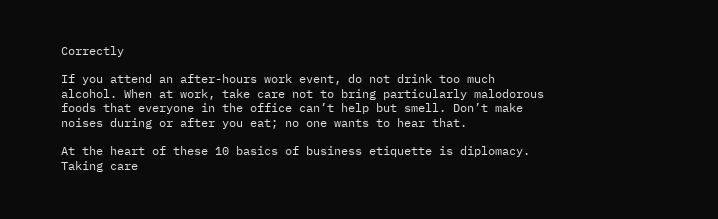Correctly

If you attend an after-hours work event, do not drink too much alcohol. When at work, take care not to bring particularly malodorous foods that everyone in the office can’t help but smell. Don’t make noises during or after you eat; no one wants to hear that.

At the heart of these 10 basics of business etiquette is diplomacy. Taking care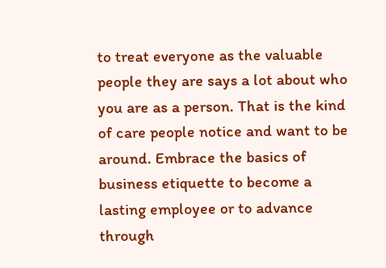to treat everyone as the valuable people they are says a lot about who you are as a person. That is the kind of care people notice and want to be around. Embrace the basics of business etiquette to become a lasting employee or to advance through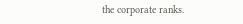the corporate ranks.